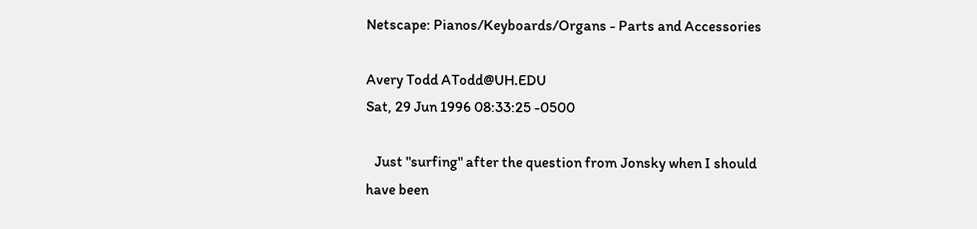Netscape: Pianos/Keyboards/Organs - Parts and Accessories

Avery Todd ATodd@UH.EDU
Sat, 29 Jun 1996 08:33:25 -0500

   Just "surfing" after the question from Jonsky when I should have been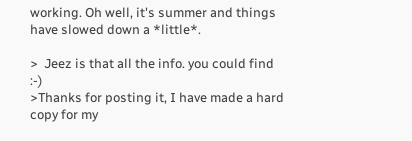working. Oh well, it's summer and things have slowed down a *little*.

>  Jeez is that all the info. you could find :-)
>Thanks for posting it, I have made a hard copy for my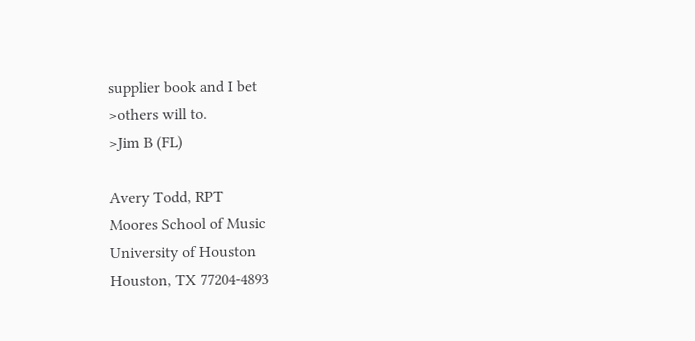supplier book and I bet
>others will to.
>Jim B (FL)

Avery Todd, RPT
Moores School of Music
University of Houston
Houston, TX 77204-4893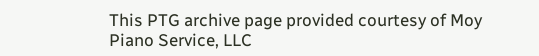This PTG archive page provided courtesy of Moy Piano Service, LLC